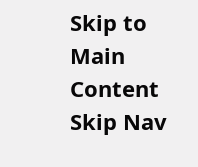Skip to Main Content
Skip Nav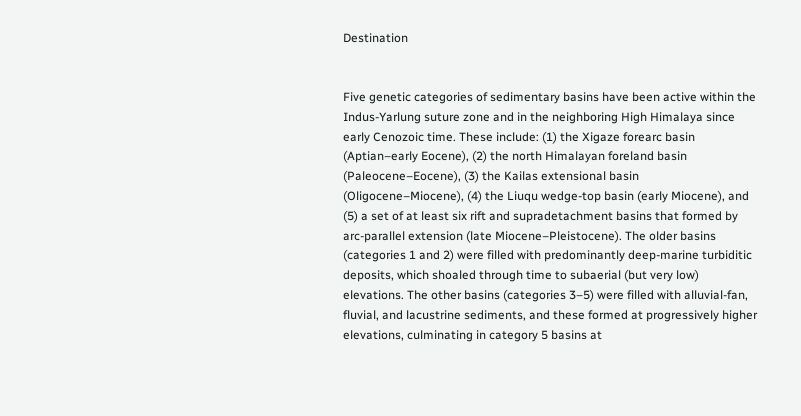Destination


Five genetic categories of sedimentary basins have been active within the Indus-Yarlung suture zone and in the neighboring High Himalaya since early Cenozoic time. These include: (1) the Xigaze forearc basin (Aptian–early Eocene), (2) the north Himalayan foreland basin (Paleocene–Eocene), (3) the Kailas extensional basin (Oligocene–Miocene), (4) the Liuqu wedge-top basin (early Miocene), and (5) a set of at least six rift and supradetachment basins that formed by arc-parallel extension (late Miocene–Pleistocene). The older basins (categories 1 and 2) were filled with predominantly deep-marine turbiditic deposits, which shoaled through time to subaerial (but very low) elevations. The other basins (categories 3–5) were filled with alluvial-fan, fluvial, and lacustrine sediments, and these formed at progressively higher elevations, culminating in category 5 basins at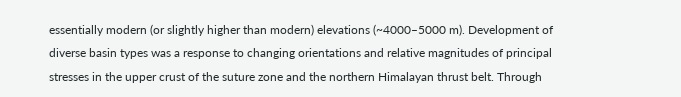essentially modern (or slightly higher than modern) elevations (~4000–5000 m). Development of diverse basin types was a response to changing orientations and relative magnitudes of principal stresses in the upper crust of the suture zone and the northern Himalayan thrust belt. Through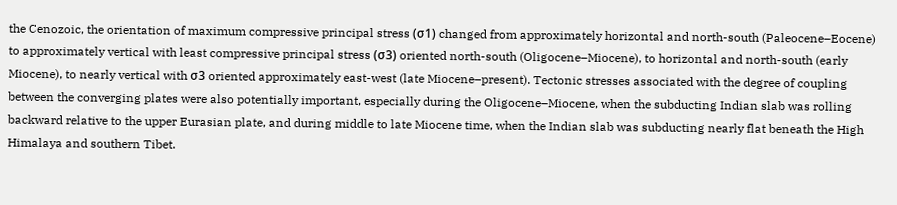the Cenozoic, the orientation of maximum compressive principal stress (σ1) changed from approximately horizontal and north-south (Paleocene–Eocene) to approximately vertical with least compressive principal stress (σ3) oriented north-south (Oligocene–Miocene), to horizontal and north-south (early Miocene), to nearly vertical with σ3 oriented approximately east-west (late Miocene–present). Tectonic stresses associated with the degree of coupling between the converging plates were also potentially important, especially during the Oligocene–Miocene, when the subducting Indian slab was rolling backward relative to the upper Eurasian plate, and during middle to late Miocene time, when the Indian slab was subducting nearly flat beneath the High Himalaya and southern Tibet.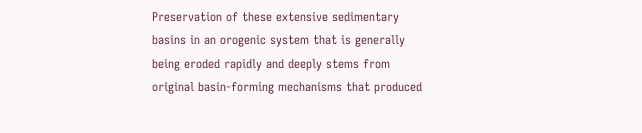Preservation of these extensive sedimentary basins in an orogenic system that is generally being eroded rapidly and deeply stems from original basin-forming mechanisms that produced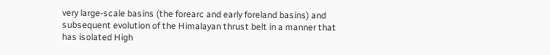very large-scale basins (the forearc and early foreland basins) and subsequent evolution of the Himalayan thrust belt in a manner that has isolated High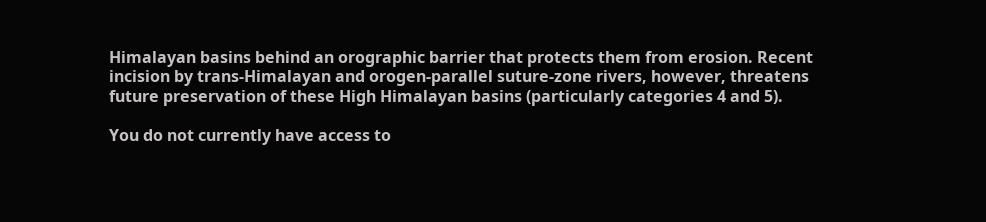Himalayan basins behind an orographic barrier that protects them from erosion. Recent incision by trans-Himalayan and orogen-parallel suture-zone rivers, however, threatens future preservation of these High Himalayan basins (particularly categories 4 and 5).

You do not currently have access to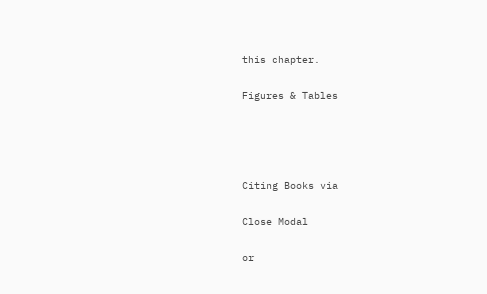this chapter.

Figures & Tables




Citing Books via

Close Modal

or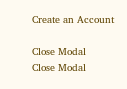Create an Account

Close Modal
Close Modal